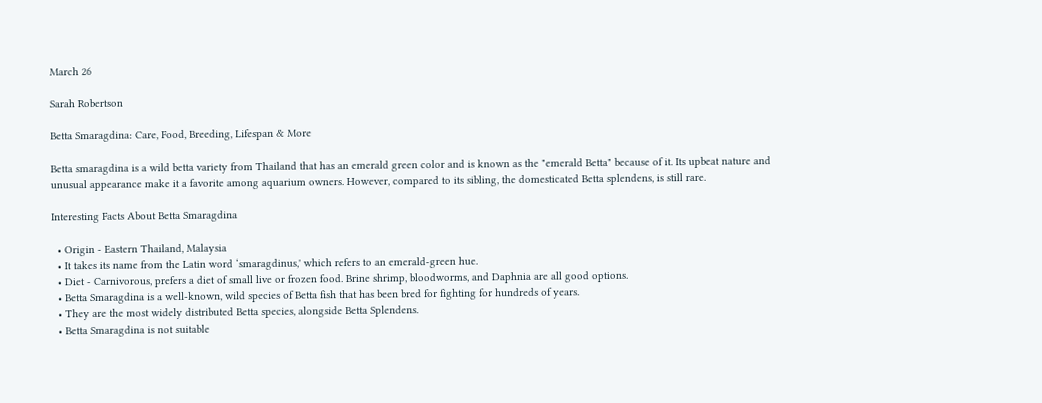March 26

Sarah Robertson

Betta Smaragdina: Care, Food, Breeding, Lifespan & More

Betta smaragdina is a wild betta variety from Thailand that has an emerald green color and is known as the "emerald Betta" because of it. Its upbeat nature and unusual appearance make it a favorite among aquarium owners. However, compared to its sibling, the domesticated Betta splendens, is still rare.

Interesting Facts About Betta Smaragdina

  • Origin - Eastern Thailand, Malaysia
  • It takes its name from the Latin word ‘smaragdinus,' which refers to an emerald-green hue.
  • Diet - Carnivorous, prefers a diet of small live or frozen food. Brine shrimp, bloodworms, and Daphnia are all good options.
  • Betta Smaragdina is a well-known, wild species of Betta fish that has been bred for fighting for hundreds of years.
  • They are the most widely distributed Betta species, alongside Betta Splendens.
  • Betta Smaragdina is not suitable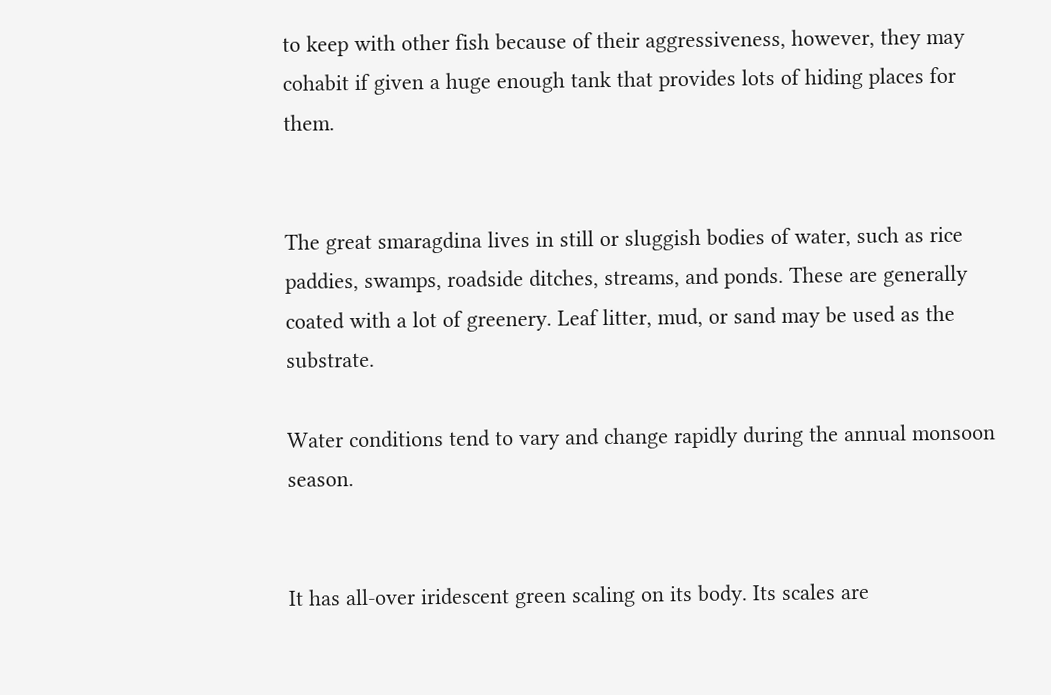to keep with other fish because of their aggressiveness, however, they may cohabit if given a huge enough tank that provides lots of hiding places for them.


The great smaragdina lives in still or sluggish bodies of water, such as rice paddies, swamps, roadside ditches, streams, and ponds. These are generally coated with a lot of greenery. Leaf litter, mud, or sand may be used as the substrate.

Water conditions tend to vary and change rapidly during the annual monsoon season.


It has all-over iridescent green scaling on its body. Its scales are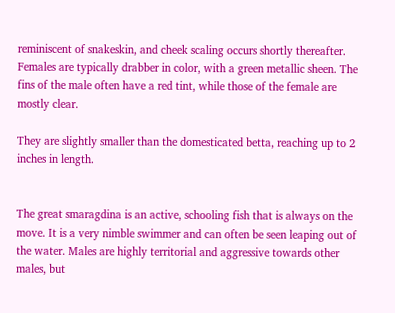reminiscent of snakeskin, and cheek scaling occurs shortly thereafter. Females are typically drabber in color, with a green metallic sheen. The fins of the male often have a red tint, while those of the female are mostly clear.

They are slightly smaller than the domesticated betta, reaching up to 2 inches in length.


The great smaragdina is an active, schooling fish that is always on the move. It is a very nimble swimmer and can often be seen leaping out of the water. Males are highly territorial and aggressive towards other males, but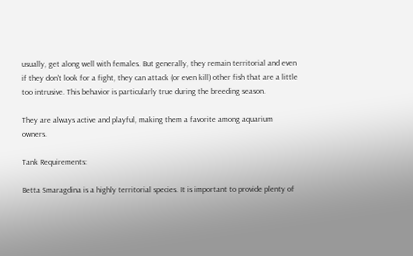usually, get along well with females. But generally, they remain territorial and even if they don't look for a fight, they can attack (or even kill) other fish that are a little too intrusive. This behavior is particularly true during the breeding season.

They are always active and playful, making them a favorite among aquarium owners.

Tank Requirements:

Betta Smaragdina is a highly territorial species. It is important to provide plenty of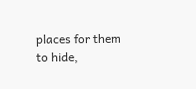places for them to hide,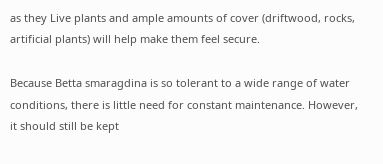as they Live plants and ample amounts of cover (driftwood, rocks, artificial plants) will help make them feel secure.

Because Betta smaragdina is so tolerant to a wide range of water conditions, there is little need for constant maintenance. However, it should still be kept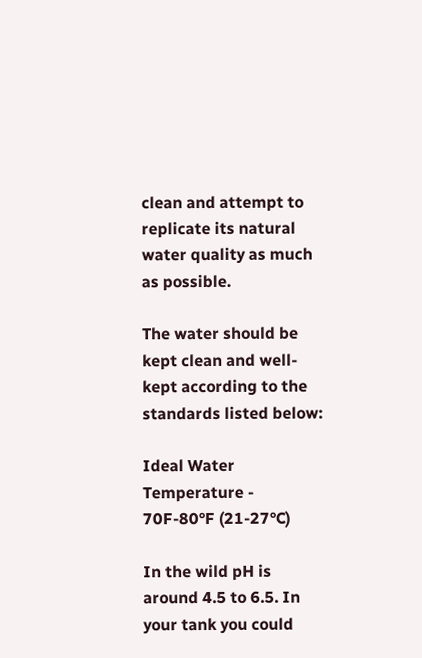clean and attempt to replicate its natural water quality as much as possible.

The water should be kept clean and well-kept according to the standards listed below:

Ideal Water Temperature - 70F-80°F (21-27°C)

In the wild pH is around 4.5 to 6.5. In your tank you could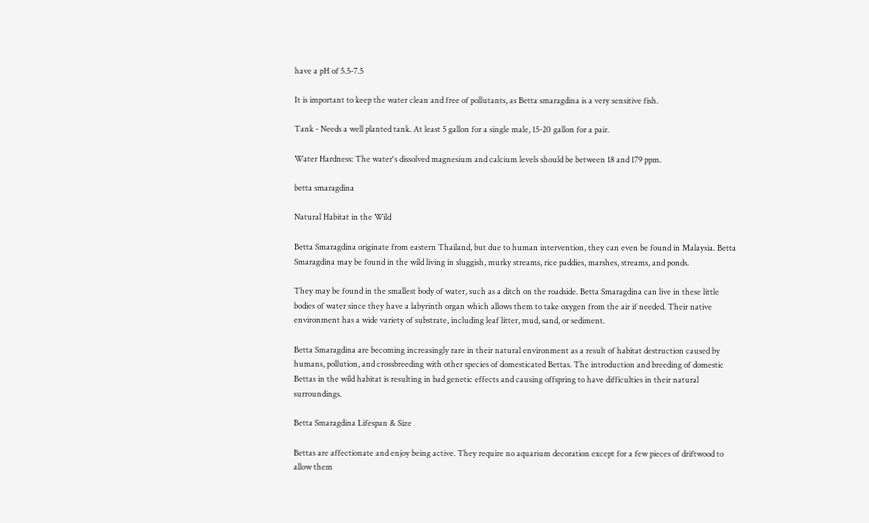have a pH of 5.5-7.5

It is important to keep the water clean and free of pollutants, as Betta smaragdina is a very sensitive fish.

Tank - Needs a well planted tank. At least 5 gallon for a single male, 15-20 gallon for a pair.

Water Hardness: The water's dissolved magnesium and calcium levels should be between 18 and 179 ppm.

betta smaragdina

Natural Habitat in the Wild

Betta Smaragdina originate from eastern Thailand, but due to human intervention, they can even be found in Malaysia. Betta Smaragdina may be found in the wild living in sluggish, murky streams, rice paddies, marshes, streams, and ponds.

They may be found in the smallest body of water, such as a ditch on the roadside. Betta Smaragdina can live in these little bodies of water since they have a labyrinth organ which allows them to take oxygen from the air if needed. Their native environment has a wide variety of substrate, including leaf litter, mud, sand, or sediment.

Betta Smaragdina are becoming increasingly rare in their natural environment as a result of habitat destruction caused by humans, pollution, and crossbreeding with other species of domesticated Bettas. The introduction and breeding of domestic Bettas in the wild habitat is resulting in bad genetic effects and causing offspring to have difficulties in their natural surroundings.

Betta Smaragdina Lifespan & Size

Bettas are affectionate and enjoy being active. They require no aquarium decoration except for a few pieces of driftwood to allow them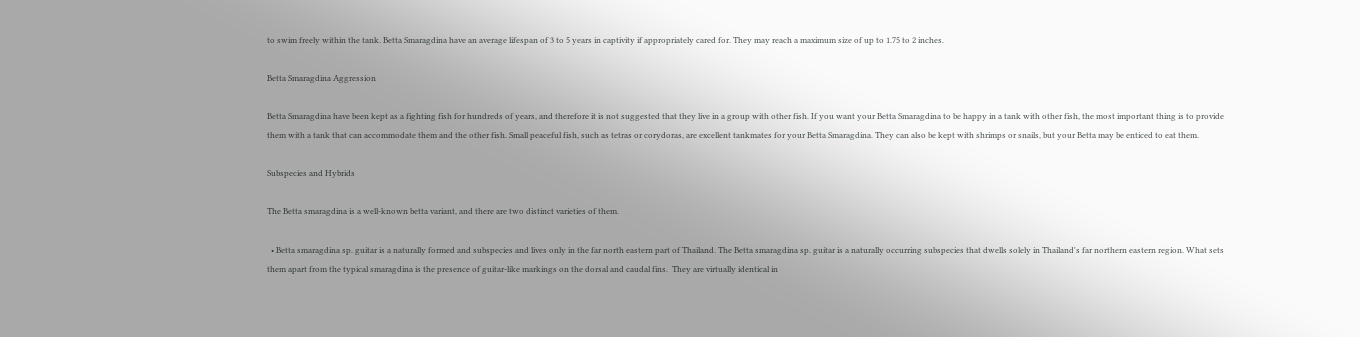to swim freely within the tank. Betta Smaragdina have an average lifespan of 3 to 5 years in captivity if appropriately cared for. They may reach a maximum size of up to 1.75 to 2 inches.

Betta Smaragdina Aggression

Betta Smaragdina have been kept as a fighting fish for hundreds of years, and therefore it is not suggested that they live in a group with other fish. If you want your Betta Smaragdina to be happy in a tank with other fish, the most important thing is to provide them with a tank that can accommodate them and the other fish. Small peaceful fish, such as tetras or corydoras, are excellent tankmates for your Betta Smaragdina. They can also be kept with shrimps or snails, but your Betta may be enticed to eat them.

Subspecies and Hybrids

The Betta smaragdina is a well-known betta variant, and there are two distinct varieties of them.

  • Betta smaragdina sp. guitar is a naturally formed and subspecies and lives only in the far north eastern part of Thailand. The Betta smaragdina sp. guitar is a naturally occurring subspecies that dwells solely in Thailand's far northern eastern region. What sets them apart from the typical smaragdina is the presence of guitar-like markings on the dorsal and caudal fins.  They are virtually identical in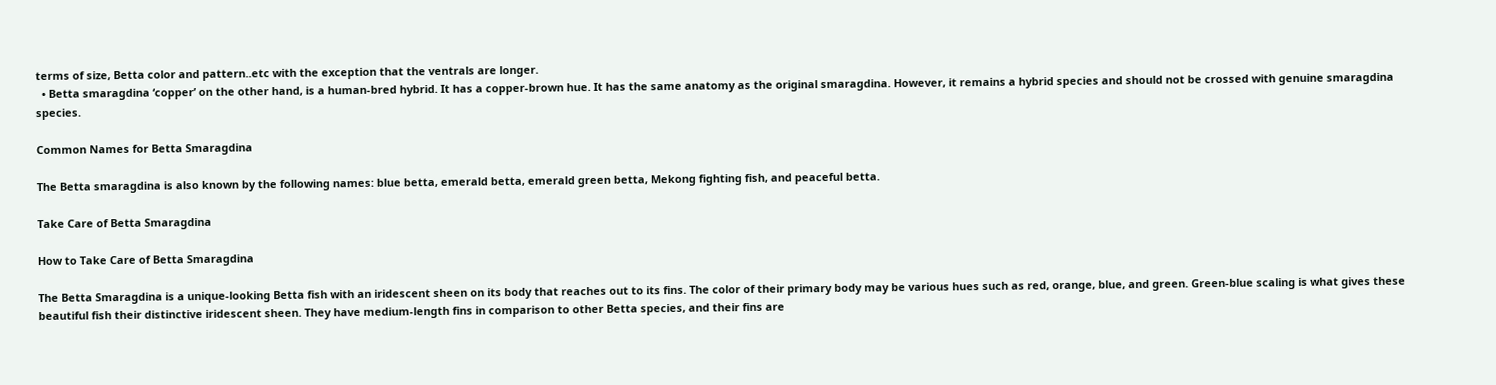terms of size, Betta color and pattern..etc with the exception that the ventrals are longer.
  • Betta smaragdina ‘copper’ on the other hand, is a human-bred hybrid. It has a copper-brown hue. It has the same anatomy as the original smaragdina. However, it remains a hybrid species and should not be crossed with genuine smaragdina species.

Common Names for Betta Smaragdina

The Betta smaragdina is also known by the following names: blue betta, emerald betta, emerald green betta, Mekong fighting fish, and peaceful betta.

Take Care of Betta Smaragdina

How to Take Care of Betta Smaragdina

The Betta Smaragdina is a unique-looking Betta fish with an iridescent sheen on its body that reaches out to its fins. The color of their primary body may be various hues such as red, orange, blue, and green. Green-blue scaling is what gives these beautiful fish their distinctive iridescent sheen. They have medium-length fins in comparison to other Betta species, and their fins are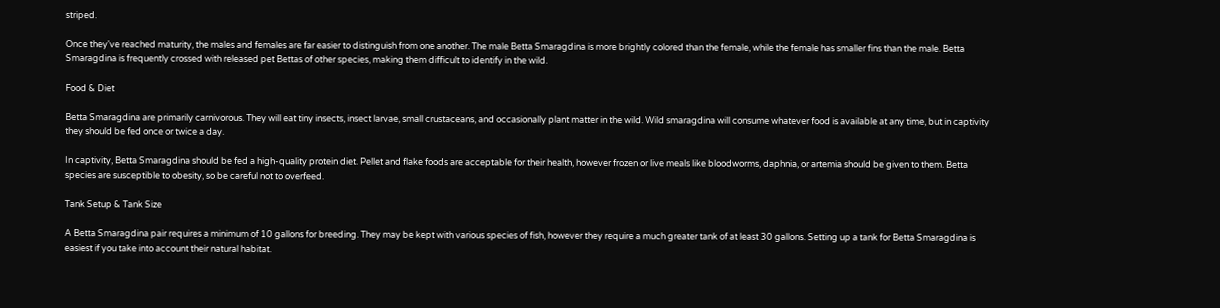striped.

Once they've reached maturity, the males and females are far easier to distinguish from one another. The male Betta Smaragdina is more brightly colored than the female, while the female has smaller fins than the male. Betta Smaragdina is frequently crossed with released pet Bettas of other species, making them difficult to identify in the wild.

Food & Diet

Betta Smaragdina are primarily carnivorous. They will eat tiny insects, insect larvae, small crustaceans, and occasionally plant matter in the wild. Wild smaragdina will consume whatever food is available at any time, but in captivity they should be fed once or twice a day.

In captivity, Betta Smaragdina should be fed a high-quality protein diet. Pellet and flake foods are acceptable for their health, however frozen or live meals like bloodworms, daphnia, or artemia should be given to them. Betta species are susceptible to obesity, so be careful not to overfeed.

Tank Setup & Tank Size

A Betta Smaragdina pair requires a minimum of 10 gallons for breeding. They may be kept with various species of fish, however they require a much greater tank of at least 30 gallons. Setting up a tank for Betta Smaragdina is easiest if you take into account their natural habitat.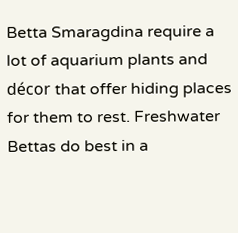Betta Smaragdina require a lot of aquarium plants and décor that offer hiding places for them to rest. Freshwater Bettas do best in a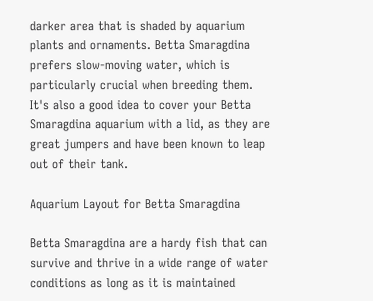darker area that is shaded by aquarium plants and ornaments. Betta Smaragdina prefers slow-moving water, which is particularly crucial when breeding them. It's also a good idea to cover your Betta Smaragdina aquarium with a lid, as they are great jumpers and have been known to leap out of their tank.

Aquarium Layout for Betta Smaragdina

Betta Smaragdina are a hardy fish that can survive and thrive in a wide range of water conditions as long as it is maintained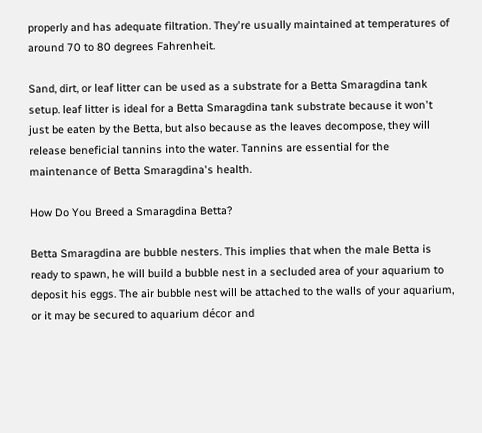properly and has adequate filtration. They're usually maintained at temperatures of around 70 to 80 degrees Fahrenheit.

Sand, dirt, or leaf litter can be used as a substrate for a Betta Smaragdina tank setup. leaf litter is ideal for a Betta Smaragdina tank substrate because it won't just be eaten by the Betta, but also because as the leaves decompose, they will release beneficial tannins into the water. Tannins are essential for the maintenance of Betta Smaragdina's health.

How Do You Breed a Smaragdina Betta?

Betta Smaragdina are bubble nesters. This implies that when the male Betta is ready to spawn, he will build a bubble nest in a secluded area of your aquarium to deposit his eggs. The air bubble nest will be attached to the walls of your aquarium, or it may be secured to aquarium décor and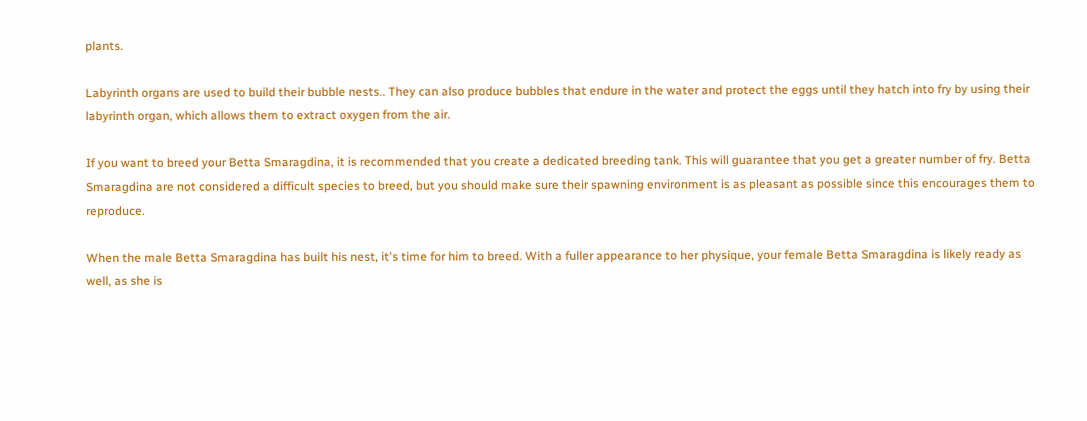plants.

Labyrinth organs are used to build their bubble nests.. They can also produce bubbles that endure in the water and protect the eggs until they hatch into fry by using their labyrinth organ, which allows them to extract oxygen from the air.

If you want to breed your Betta Smaragdina, it is recommended that you create a dedicated breeding tank. This will guarantee that you get a greater number of fry. Betta Smaragdina are not considered a difficult species to breed, but you should make sure their spawning environment is as pleasant as possible since this encourages them to reproduce.

When the male Betta Smaragdina has built his nest, it's time for him to breed. With a fuller appearance to her physique, your female Betta Smaragdina is likely ready as well, as she is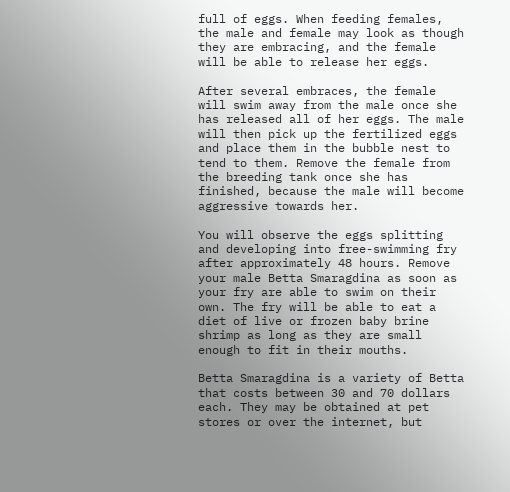full of eggs. When feeding females, the male and female may look as though they are embracing, and the female will be able to release her eggs.

After several embraces, the female will swim away from the male once she has released all of her eggs. The male will then pick up the fertilized eggs and place them in the bubble nest to tend to them. Remove the female from the breeding tank once she has finished, because the male will become aggressive towards her.

You will observe the eggs splitting and developing into free-swimming fry after approximately 48 hours. Remove your male Betta Smaragdina as soon as your fry are able to swim on their own. The fry will be able to eat a diet of live or frozen baby brine shrimp as long as they are small enough to fit in their mouths.

Betta Smaragdina is a variety of Betta that costs between 30 and 70 dollars each. They may be obtained at pet stores or over the internet, but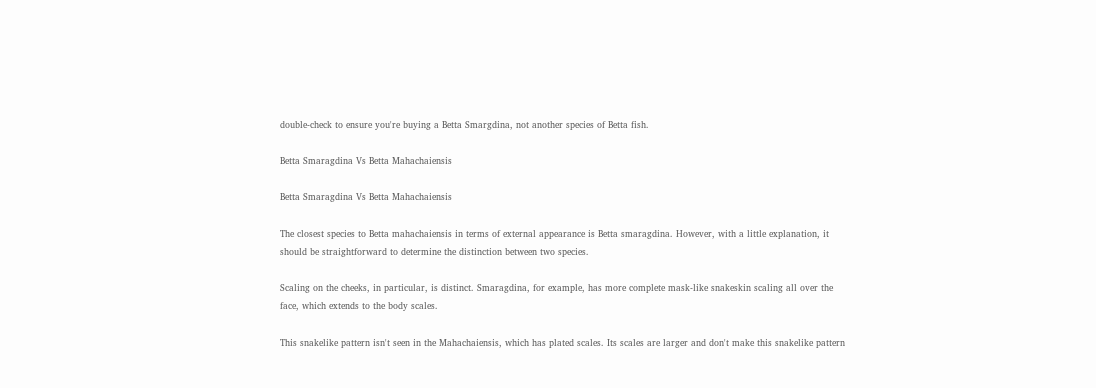double-check to ensure you're buying a Betta Smargdina, not another species of Betta fish.

Betta Smaragdina Vs Betta Mahachaiensis

Betta Smaragdina Vs Betta Mahachaiensis

The closest species to Betta mahachaiensis in terms of external appearance is Betta smaragdina. However, with a little explanation, it should be straightforward to determine the distinction between two species.

Scaling on the cheeks, in particular, is distinct. Smaragdina, for example, has more complete mask-like snakeskin scaling all over the face, which extends to the body scales.

This snakelike pattern isn't seen in the Mahachaiensis, which has plated scales. Its scales are larger and don't make this snakelike pattern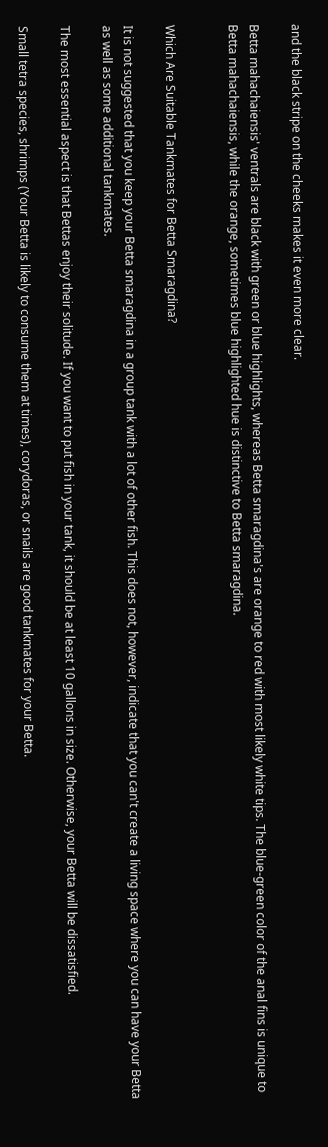and the black stripe on the cheeks makes it even more clear.

Betta mahachaiensis' ventrals are black with green or blue highlights, whereas Betta smaragdina's are orange to red with most likely white tips. The blue-green color of the anal fins is unique to Betta mahachaiensis, while the orange, sometimes blue highlighted hue is distinctive to Betta smaragdina.


Which Are Suitable Tankmates for Betta Smaragdina?

It is not suggested that you keep your Betta smaragdina in a group tank with a lot of other fish. This does not, however, indicate that you can't create a living space where you can have your Betta as well as some additional tankmates.

The most essential aspect is that Bettas enjoy their solitude. If you want to put fish in your tank, it should be at least 10 gallons in size. Otherwise, your Betta will be dissatisfied.

Small tetra species, shrimps (Your Betta is likely to consume them at times), corydoras, or snails are good tankmates for your Betta.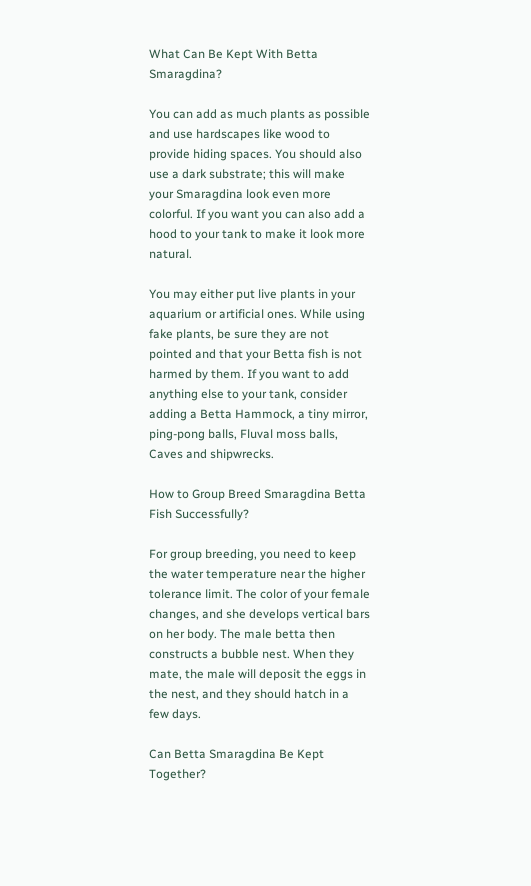What Can Be Kept With Betta Smaragdina?

You can add as much plants as possible and use hardscapes like wood to provide hiding spaces. You should also use a dark substrate; this will make your Smaragdina look even more colorful. If you want you can also add a hood to your tank to make it look more natural.

You may either put live plants in your aquarium or artificial ones. While using fake plants, be sure they are not pointed and that your Betta fish is not harmed by them. If you want to add anything else to your tank, consider adding a Betta Hammock, a tiny mirror, ping-pong balls, Fluval moss balls, Caves and shipwrecks.

How to Group Breed Smaragdina Betta Fish Successfully?

For group breeding, you need to keep the water temperature near the higher tolerance limit. The color of your female changes, and she develops vertical bars on her body. The male betta then constructs a bubble nest. When they mate, the male will deposit the eggs in the nest, and they should hatch in a few days.

Can Betta Smaragdina Be Kept Together?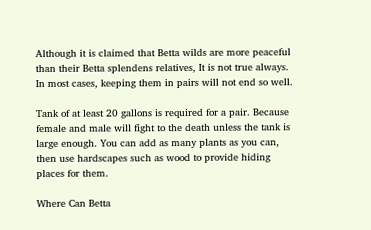Although it is claimed that Betta wilds are more peaceful than their Betta splendens relatives, It is not true always. In most cases, keeping them in pairs will not end so well.

Tank of at least 20 gallons is required for a pair. Because female and male will fight to the death unless the tank is large enough. You can add as many plants as you can, then use hardscapes such as wood to provide hiding places for them.

Where Can Betta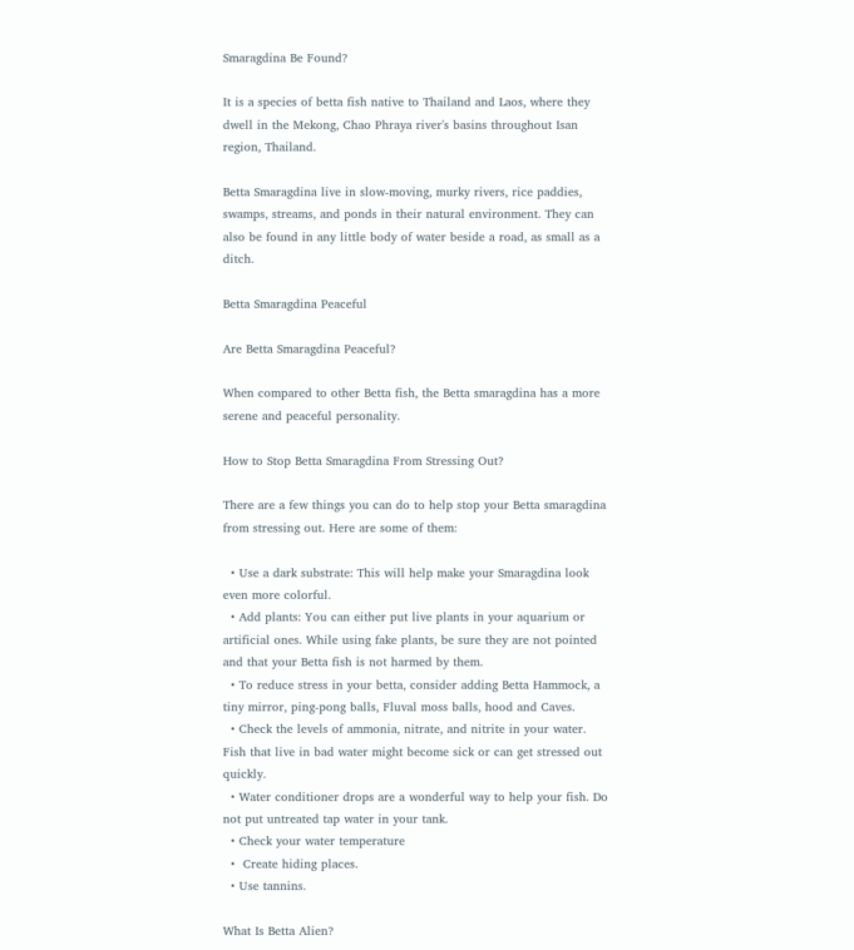Smaragdina Be Found?

It is a species of betta fish native to Thailand and Laos, where they dwell in the Mekong, Chao Phraya river's basins throughout Isan region, Thailand.

Betta Smaragdina live in slow-moving, murky rivers, rice paddies, swamps, streams, and ponds in their natural environment. They can also be found in any little body of water beside a road, as small as a ditch.

Betta Smaragdina Peaceful

Are Betta Smaragdina Peaceful?

When compared to other Betta fish, the Betta smaragdina has a more serene and peaceful personality.

How to Stop Betta Smaragdina From Stressing Out?

There are a few things you can do to help stop your Betta smaragdina from stressing out. Here are some of them:

  • Use a dark substrate: This will help make your Smaragdina look even more colorful.
  • Add plants: You can either put live plants in your aquarium or artificial ones. While using fake plants, be sure they are not pointed and that your Betta fish is not harmed by them.
  • To reduce stress in your betta, consider adding Betta Hammock, a tiny mirror, ping-pong balls, Fluval moss balls, hood and Caves.
  • Check the levels of ammonia, nitrate, and nitrite in your water. Fish that live in bad water might become sick or can get stressed out quickly.
  • Water conditioner drops are a wonderful way to help your fish. Do not put untreated tap water in your tank.
  • Check your water temperature
  •  Create hiding places.
  • Use tannins.

What Is Betta Alien?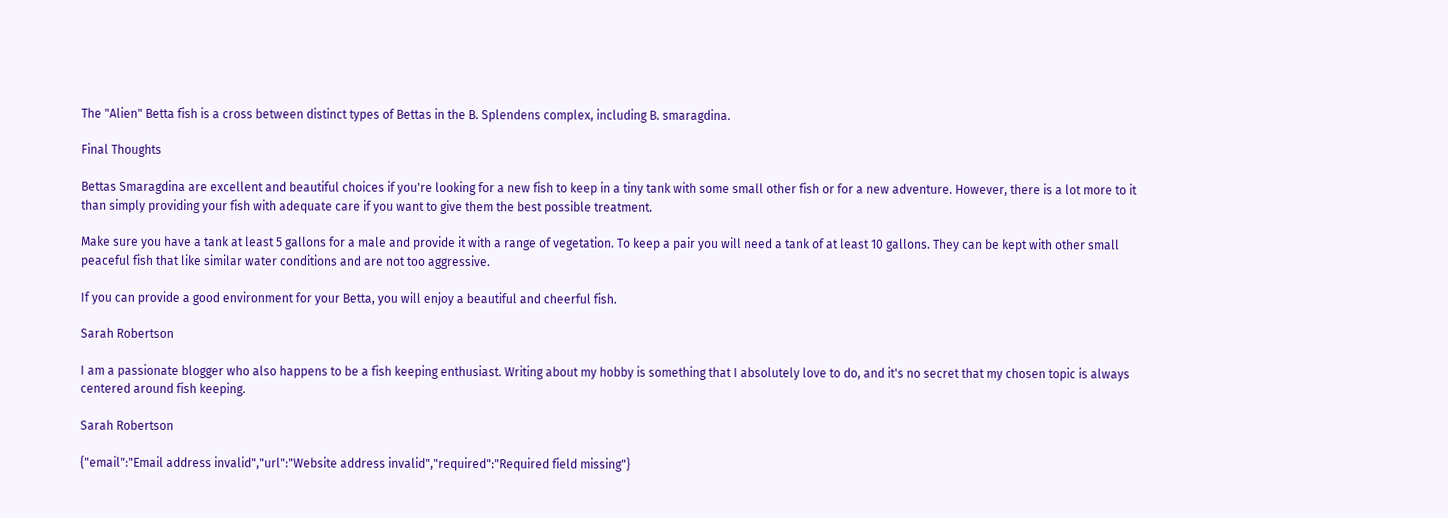The "Alien" Betta fish is a cross between distinct types of Bettas in the B. Splendens complex, including B. smaragdina.

Final Thoughts

Bettas Smaragdina are excellent and beautiful choices if you're looking for a new fish to keep in a tiny tank with some small other fish or for a new adventure. However, there is a lot more to it than simply providing your fish with adequate care if you want to give them the best possible treatment.

Make sure you have a tank at least 5 gallons for a male and provide it with a range of vegetation. To keep a pair you will need a tank of at least 10 gallons. They can be kept with other small peaceful fish that like similar water conditions and are not too aggressive.

If you can provide a good environment for your Betta, you will enjoy a beautiful and cheerful fish.

Sarah Robertson

I am a passionate blogger who also happens to be a fish keeping enthusiast. Writing about my hobby is something that I absolutely love to do, and it's no secret that my chosen topic is always centered around fish keeping.

Sarah Robertson

{"email":"Email address invalid","url":"Website address invalid","required":"Required field missing"}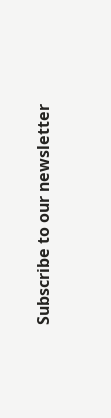Subscribe to our newsletter